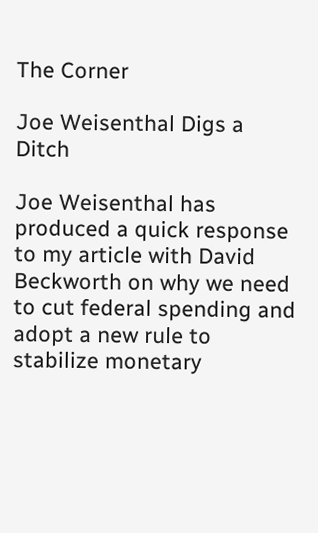The Corner

Joe Weisenthal Digs a Ditch

Joe Weisenthal has produced a quick response to my article with David Beckworth on why we need to cut federal spending and adopt a new rule to stabilize monetary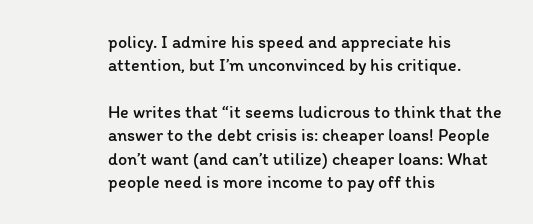policy. I admire his speed and appreciate his attention, but I’m unconvinced by his critique.

He writes that “it seems ludicrous to think that the answer to the debt crisis is: cheaper loans! People don’t want (and can’t utilize) cheaper loans: What people need is more income to pay off this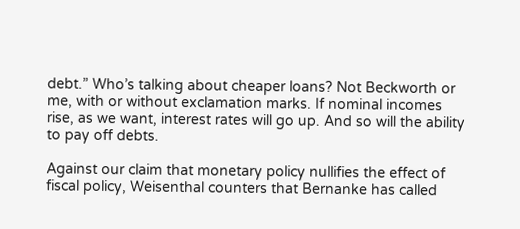debt.” Who’s talking about cheaper loans? Not Beckworth or me, with or without exclamation marks. If nominal incomes rise, as we want, interest rates will go up. And so will the ability to pay off debts.

Against our claim that monetary policy nullifies the effect of fiscal policy, Weisenthal counters that Bernanke has called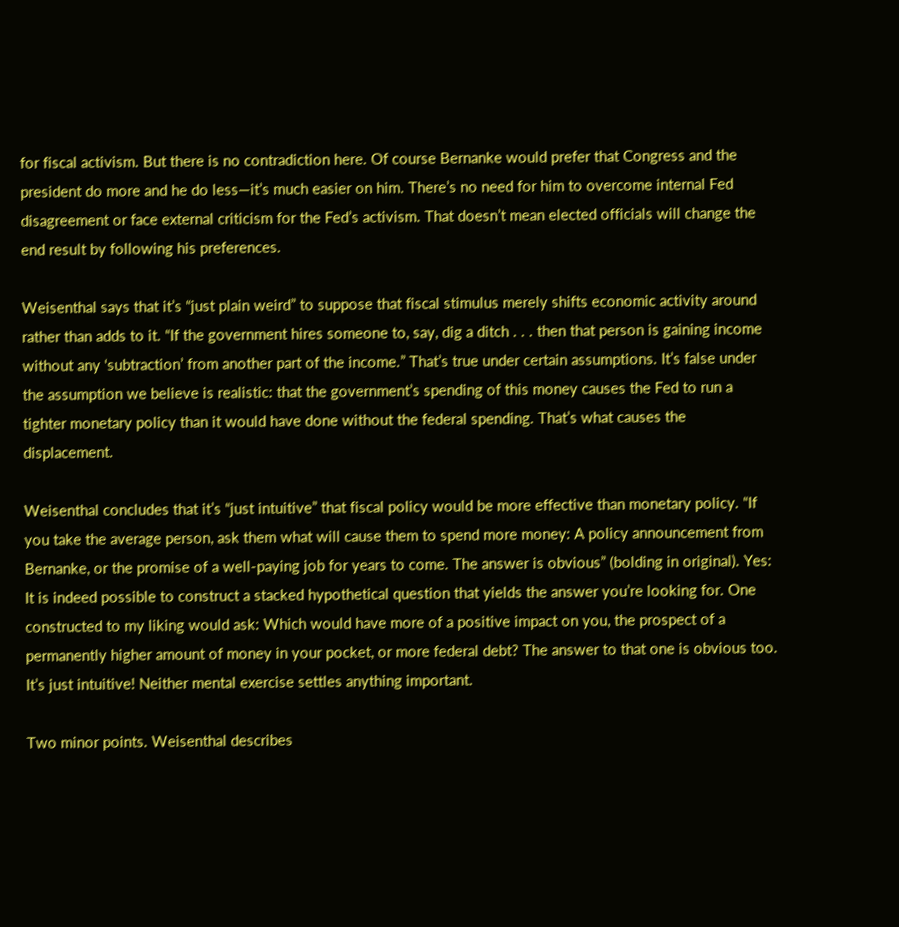for fiscal activism. But there is no contradiction here. Of course Bernanke would prefer that Congress and the president do more and he do less—it’s much easier on him. There’s no need for him to overcome internal Fed disagreement or face external criticism for the Fed’s activism. That doesn’t mean elected officials will change the end result by following his preferences.

Weisenthal says that it’s “just plain weird” to suppose that fiscal stimulus merely shifts economic activity around rather than adds to it. “If the government hires someone to, say, dig a ditch . . . then that person is gaining income without any ‘subtraction’ from another part of the income.” That’s true under certain assumptions. It’s false under the assumption we believe is realistic: that the government’s spending of this money causes the Fed to run a tighter monetary policy than it would have done without the federal spending. That’s what causes the displacement.

Weisenthal concludes that it’s “just intuitive” that fiscal policy would be more effective than monetary policy. “If you take the average person, ask them what will cause them to spend more money: A policy announcement from Bernanke, or the promise of a well-paying job for years to come. The answer is obvious” (bolding in original). Yes: It is indeed possible to construct a stacked hypothetical question that yields the answer you’re looking for. One constructed to my liking would ask: Which would have more of a positive impact on you, the prospect of a permanently higher amount of money in your pocket, or more federal debt? The answer to that one is obvious too. It’s just intuitive! Neither mental exercise settles anything important.

Two minor points. Weisenthal describes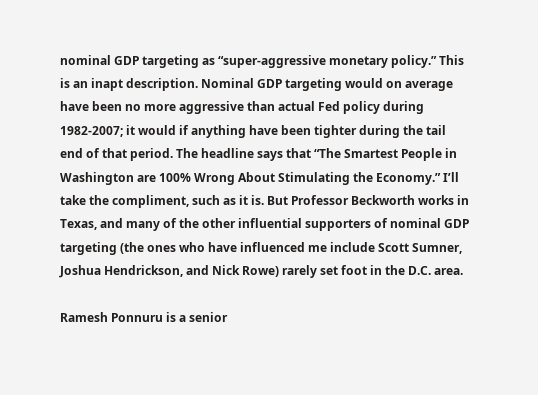nominal GDP targeting as “super-aggressive monetary policy.” This is an inapt description. Nominal GDP targeting would on average have been no more aggressive than actual Fed policy during 1982-2007; it would if anything have been tighter during the tail end of that period. The headline says that “The Smartest People in Washington are 100% Wrong About Stimulating the Economy.” I’ll take the compliment, such as it is. But Professor Beckworth works in Texas, and many of the other influential supporters of nominal GDP targeting (the ones who have influenced me include Scott Sumner, Joshua Hendrickson, and Nick Rowe) rarely set foot in the D.C. area.

Ramesh Ponnuru is a senior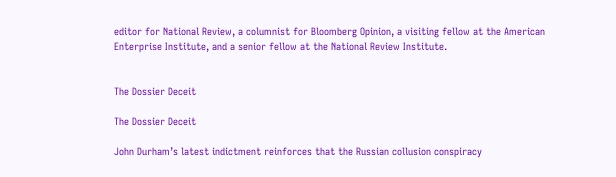editor for National Review, a columnist for Bloomberg Opinion, a visiting fellow at the American Enterprise Institute, and a senior fellow at the National Review Institute.


The Dossier Deceit

The Dossier Deceit

John Durham’s latest indictment reinforces that the Russian collusion conspiracy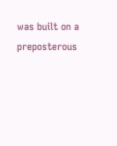was built on a preposterous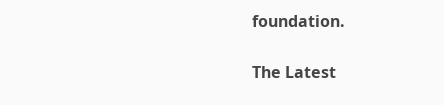foundation.

The Latest